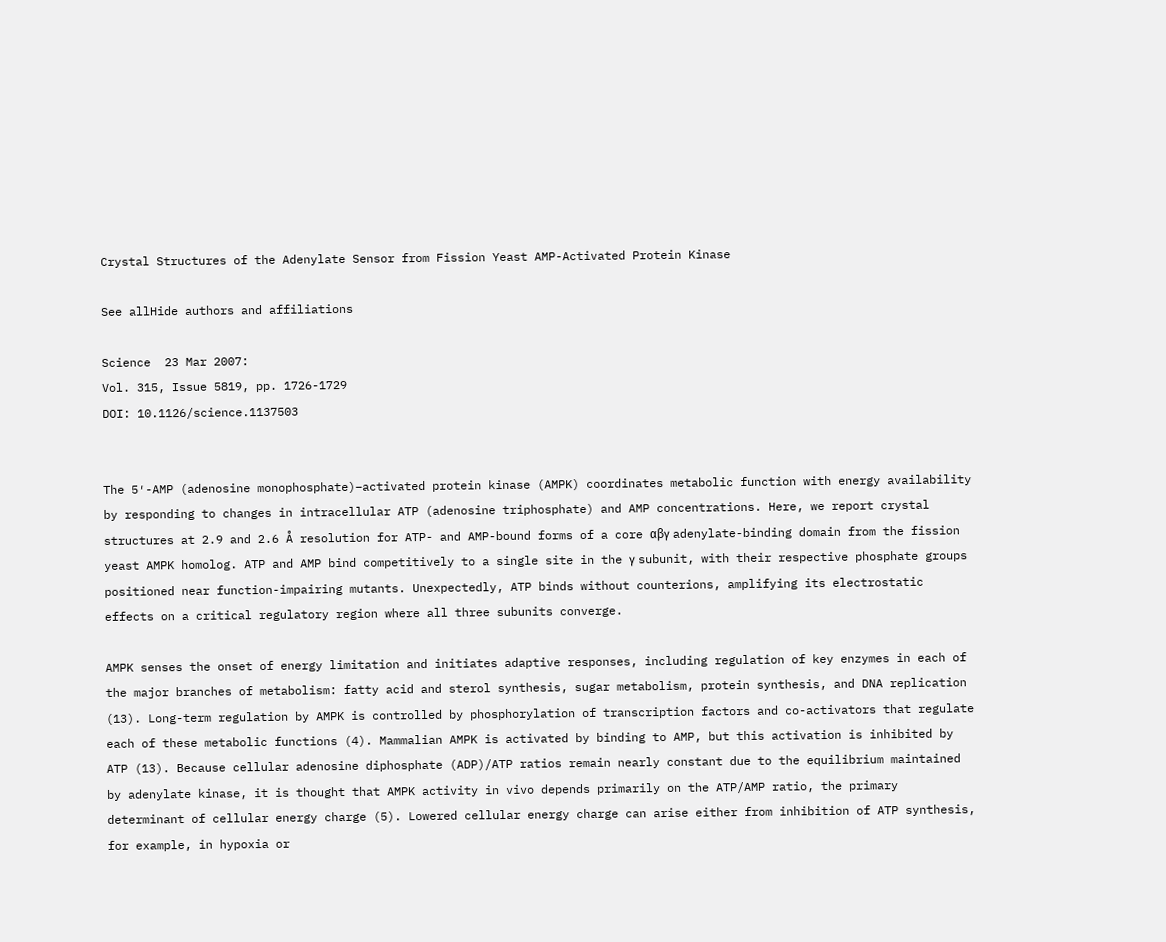Crystal Structures of the Adenylate Sensor from Fission Yeast AMP-Activated Protein Kinase

See allHide authors and affiliations

Science  23 Mar 2007:
Vol. 315, Issue 5819, pp. 1726-1729
DOI: 10.1126/science.1137503


The 5′-AMP (adenosine monophosphate)–activated protein kinase (AMPK) coordinates metabolic function with energy availability by responding to changes in intracellular ATP (adenosine triphosphate) and AMP concentrations. Here, we report crystal structures at 2.9 and 2.6 Å resolution for ATP- and AMP-bound forms of a core αβγ adenylate-binding domain from the fission yeast AMPK homolog. ATP and AMP bind competitively to a single site in the γ subunit, with their respective phosphate groups positioned near function-impairing mutants. Unexpectedly, ATP binds without counterions, amplifying its electrostatic effects on a critical regulatory region where all three subunits converge.

AMPK senses the onset of energy limitation and initiates adaptive responses, including regulation of key enzymes in each of the major branches of metabolism: fatty acid and sterol synthesis, sugar metabolism, protein synthesis, and DNA replication (13). Long-term regulation by AMPK is controlled by phosphorylation of transcription factors and co-activators that regulate each of these metabolic functions (4). Mammalian AMPK is activated by binding to AMP, but this activation is inhibited by ATP (13). Because cellular adenosine diphosphate (ADP)/ATP ratios remain nearly constant due to the equilibrium maintained by adenylate kinase, it is thought that AMPK activity in vivo depends primarily on the ATP/AMP ratio, the primary determinant of cellular energy charge (5). Lowered cellular energy charge can arise either from inhibition of ATP synthesis, for example, in hypoxia or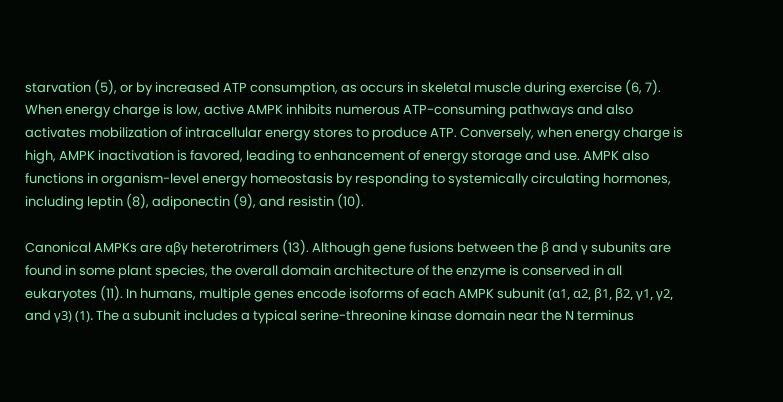starvation (5), or by increased ATP consumption, as occurs in skeletal muscle during exercise (6, 7). When energy charge is low, active AMPK inhibits numerous ATP-consuming pathways and also activates mobilization of intracellular energy stores to produce ATP. Conversely, when energy charge is high, AMPK inactivation is favored, leading to enhancement of energy storage and use. AMPK also functions in organism-level energy homeostasis by responding to systemically circulating hormones, including leptin (8), adiponectin (9), and resistin (10).

Canonical AMPKs are αβγ heterotrimers (13). Although gene fusions between the β and γ subunits are found in some plant species, the overall domain architecture of the enzyme is conserved in all eukaryotes (11). In humans, multiple genes encode isoforms of each AMPK subunit (α1, α2, β1, β2, γ1, γ2, and γ3) (1). The α subunit includes a typical serine-threonine kinase domain near the N terminus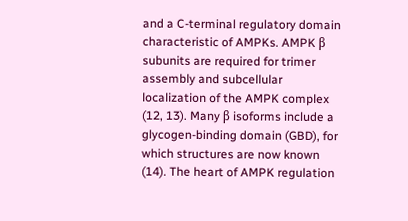and a C-terminal regulatory domain characteristic of AMPKs. AMPK β subunits are required for trimer assembly and subcellular localization of the AMPK complex (12, 13). Many β isoforms include a glycogen-binding domain (GBD), for which structures are now known (14). The heart of AMPK regulation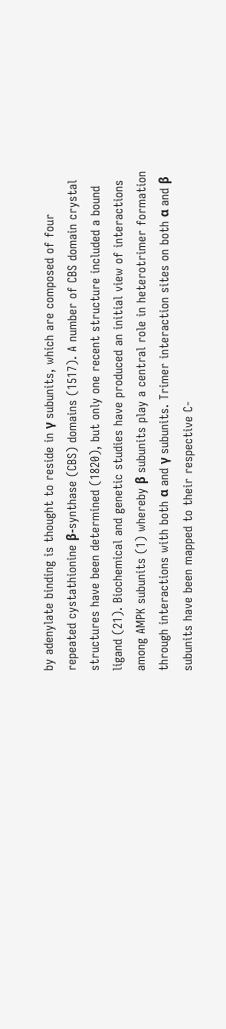by adenylate binding is thought to reside in γ subunits, which are composed of four repeated cystathionine β-synthase (CBS) domains (1517). A number of CBS domain crystal structures have been determined (1820), but only one recent structure included a bound ligand (21). Biochemical and genetic studies have produced an initial view of interactions among AMPK subunits (1) whereby β subunits play a central role in heterotrimer formation through interactions with both α and γ subunits. Trimer interaction sites on both α and β subunits have been mapped to their respective C-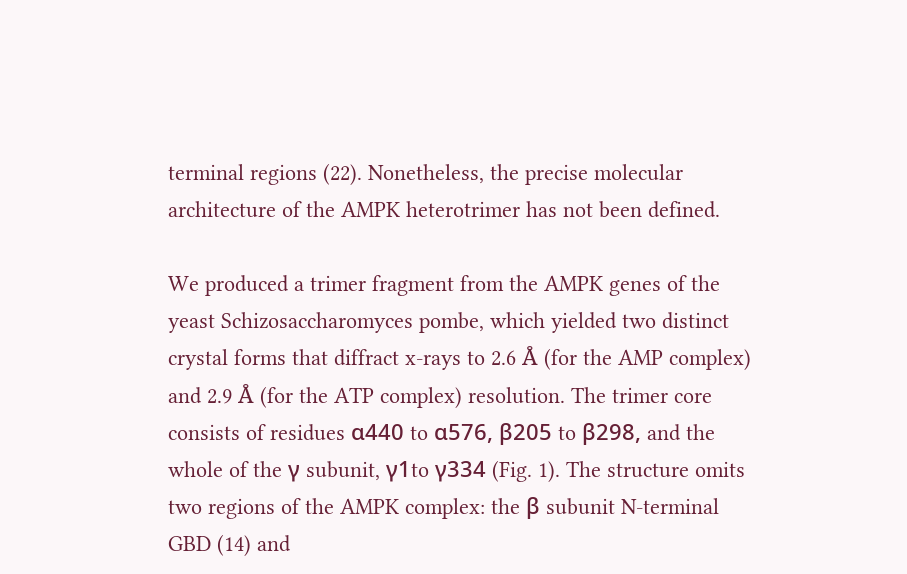terminal regions (22). Nonetheless, the precise molecular architecture of the AMPK heterotrimer has not been defined.

We produced a trimer fragment from the AMPK genes of the yeast Schizosaccharomyces pombe, which yielded two distinct crystal forms that diffract x-rays to 2.6 Å (for the AMP complex) and 2.9 Å (for the ATP complex) resolution. The trimer core consists of residues α440 to α576, β205 to β298, and the whole of the γ subunit, γ1to γ334 (Fig. 1). The structure omits two regions of the AMPK complex: the β subunit N-terminal GBD (14) and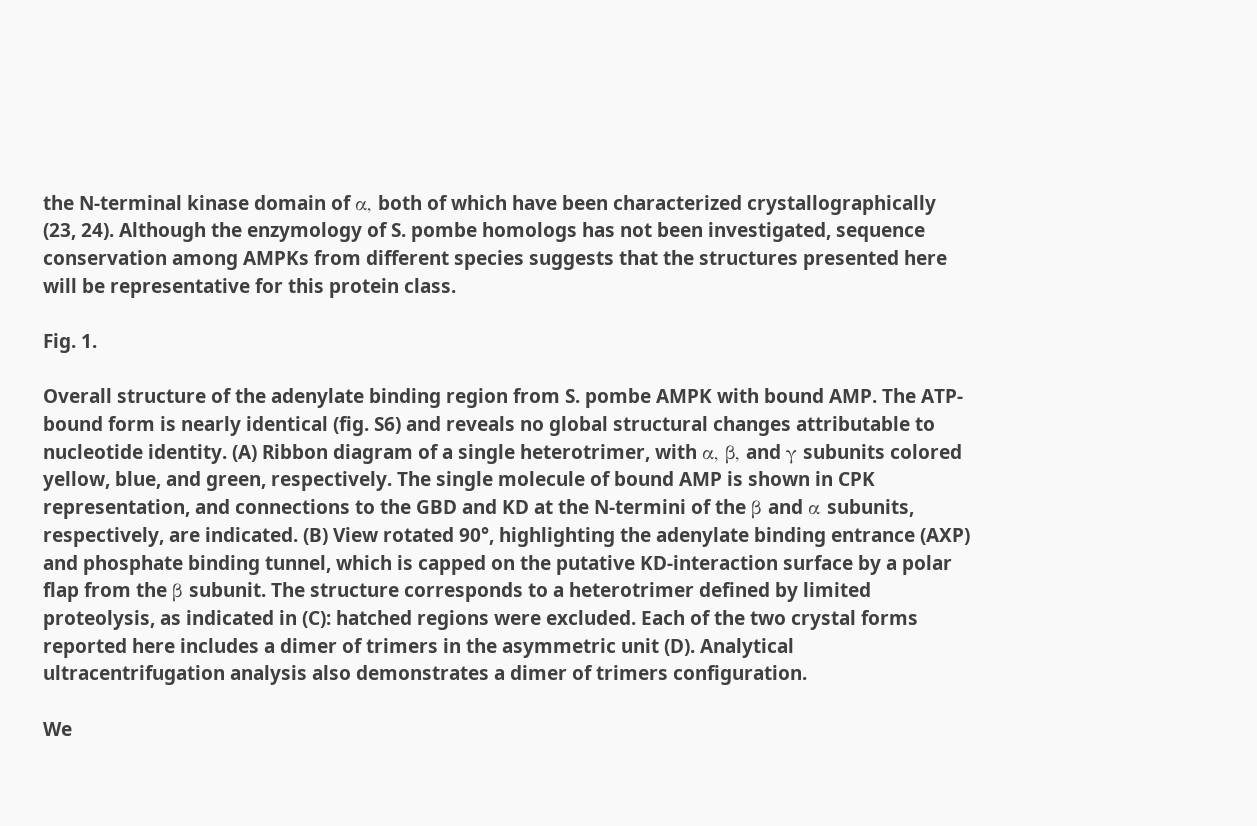the N-terminal kinase domain of α, both of which have been characterized crystallographically (23, 24). Although the enzymology of S. pombe homologs has not been investigated, sequence conservation among AMPKs from different species suggests that the structures presented here will be representative for this protein class.

Fig. 1.

Overall structure of the adenylate binding region from S. pombe AMPK with bound AMP. The ATP-bound form is nearly identical (fig. S6) and reveals no global structural changes attributable to nucleotide identity. (A) Ribbon diagram of a single heterotrimer, with α, β, and γ subunits colored yellow, blue, and green, respectively. The single molecule of bound AMP is shown in CPK representation, and connections to the GBD and KD at the N-termini of the β and α subunits, respectively, are indicated. (B) View rotated 90°, highlighting the adenylate binding entrance (AXP) and phosphate binding tunnel, which is capped on the putative KD-interaction surface by a polar flap from the β subunit. The structure corresponds to a heterotrimer defined by limited proteolysis, as indicated in (C): hatched regions were excluded. Each of the two crystal forms reported here includes a dimer of trimers in the asymmetric unit (D). Analytical ultracentrifugation analysis also demonstrates a dimer of trimers configuration.

We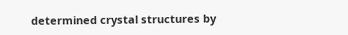determined crystal structures by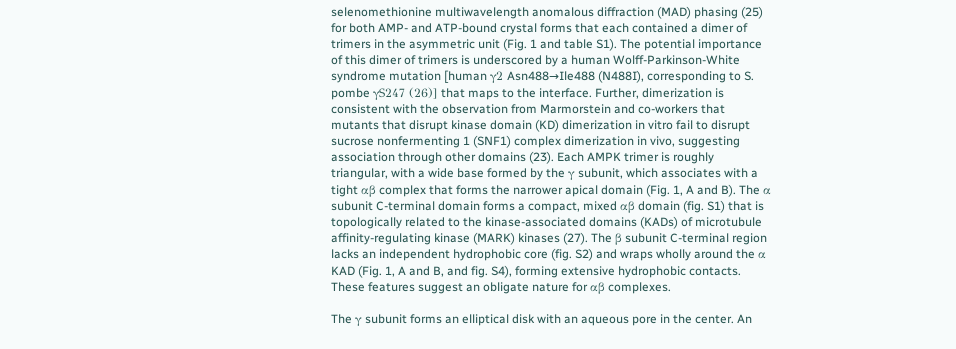selenomethionine multiwavelength anomalous diffraction (MAD) phasing (25) for both AMP- and ATP-bound crystal forms that each contained a dimer of trimers in the asymmetric unit (Fig. 1 and table S1). The potential importance of this dimer of trimers is underscored by a human Wolff-Parkinson-White syndrome mutation [human γ2 Asn488→Ile488 (N488I), corresponding to S. pombe γS247 (26)] that maps to the interface. Further, dimerization is consistent with the observation from Marmorstein and co-workers that mutants that disrupt kinase domain (KD) dimerization in vitro fail to disrupt sucrose nonfermenting 1 (SNF1) complex dimerization in vivo, suggesting association through other domains (23). Each AMPK trimer is roughly triangular, with a wide base formed by the γ subunit, which associates with a tight αβ complex that forms the narrower apical domain (Fig. 1, A and B). The α subunit C-terminal domain forms a compact, mixed αβ domain (fig. S1) that is topologically related to the kinase-associated domains (KADs) of microtubule affinity-regulating kinase (MARK) kinases (27). The β subunit C-terminal region lacks an independent hydrophobic core (fig. S2) and wraps wholly around the α KAD (Fig. 1, A and B, and fig. S4), forming extensive hydrophobic contacts. These features suggest an obligate nature for αβ complexes.

The γ subunit forms an elliptical disk with an aqueous pore in the center. An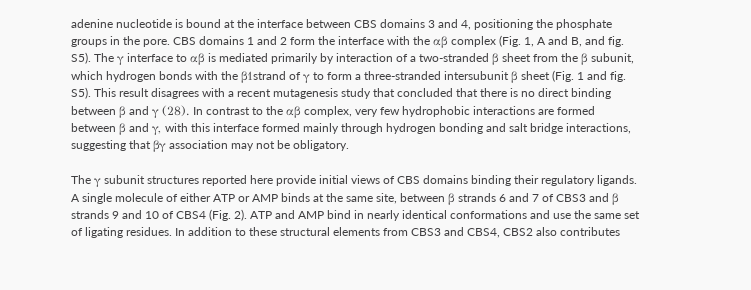adenine nucleotide is bound at the interface between CBS domains 3 and 4, positioning the phosphate groups in the pore. CBS domains 1 and 2 form the interface with the αβ complex (Fig. 1, A and B, and fig. S5). The γ interface to αβ is mediated primarily by interaction of a two-stranded β sheet from the β subunit, which hydrogen bonds with the β1strand of γ to form a three-stranded intersubunit β sheet (Fig. 1 and fig. S5). This result disagrees with a recent mutagenesis study that concluded that there is no direct binding between β and γ (28). In contrast to the αβ complex, very few hydrophobic interactions are formed between β and γ, with this interface formed mainly through hydrogen bonding and salt bridge interactions, suggesting that βγ association may not be obligatory.

The γ subunit structures reported here provide initial views of CBS domains binding their regulatory ligands. A single molecule of either ATP or AMP binds at the same site, between β strands 6 and 7 of CBS3 and β strands 9 and 10 of CBS4 (Fig. 2). ATP and AMP bind in nearly identical conformations and use the same set of ligating residues. In addition to these structural elements from CBS3 and CBS4, CBS2 also contributes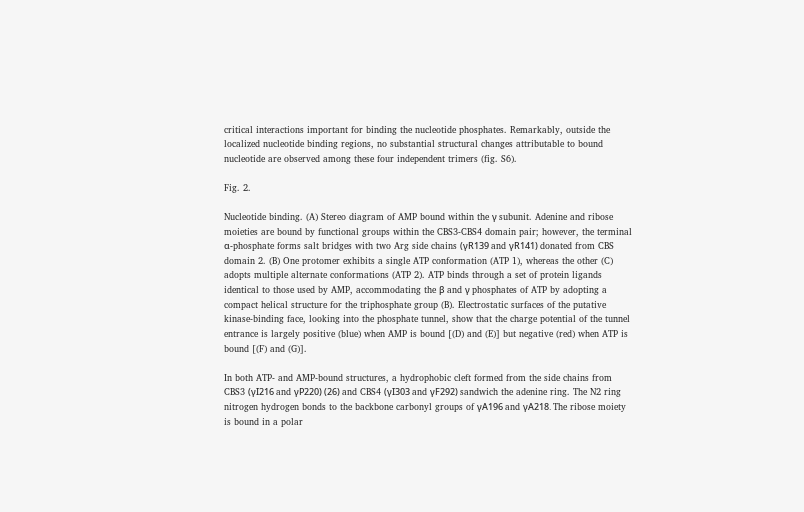critical interactions important for binding the nucleotide phosphates. Remarkably, outside the localized nucleotide binding regions, no substantial structural changes attributable to bound nucleotide are observed among these four independent trimers (fig. S6).

Fig. 2.

Nucleotide binding. (A) Stereo diagram of AMP bound within the γ subunit. Adenine and ribose moieties are bound by functional groups within the CBS3-CBS4 domain pair; however, the terminal α-phosphate forms salt bridges with two Arg side chains (γR139 and γR141) donated from CBS domain 2. (B) One protomer exhibits a single ATP conformation (ATP 1), whereas the other (C) adopts multiple alternate conformations (ATP 2). ATP binds through a set of protein ligands identical to those used by AMP, accommodating the β and γ phosphates of ATP by adopting a compact helical structure for the triphosphate group (B). Electrostatic surfaces of the putative kinase-binding face, looking into the phosphate tunnel, show that the charge potential of the tunnel entrance is largely positive (blue) when AMP is bound [(D) and (E)] but negative (red) when ATP is bound [(F) and (G)].

In both ATP- and AMP-bound structures, a hydrophobic cleft formed from the side chains from CBS3 (γI216 and γP220) (26) and CBS4 (γI303 and γF292) sandwich the adenine ring. The N2 ring nitrogen hydrogen bonds to the backbone carbonyl groups of γA196 and γA218. The ribose moiety is bound in a polar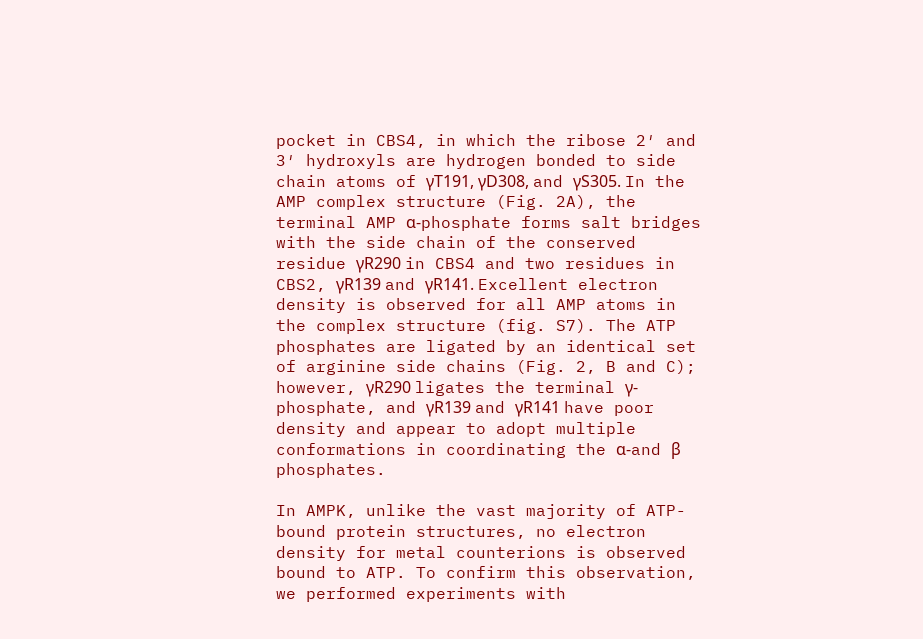pocket in CBS4, in which the ribose 2′ and 3′ hydroxyls are hydrogen bonded to side chain atoms of γT191, γD308, and γS305. In the AMP complex structure (Fig. 2A), the terminal AMP α-phosphate forms salt bridges with the side chain of the conserved residue γR290 in CBS4 and two residues in CBS2, γR139 and γR141. Excellent electron density is observed for all AMP atoms in the complex structure (fig. S7). The ATP phosphates are ligated by an identical set of arginine side chains (Fig. 2, B and C); however, γR290 ligates the terminal γ-phosphate, and γR139 and γR141 have poor density and appear to adopt multiple conformations in coordinating the α-and β phosphates.

In AMPK, unlike the vast majority of ATP-bound protein structures, no electron density for metal counterions is observed bound to ATP. To confirm this observation, we performed experiments with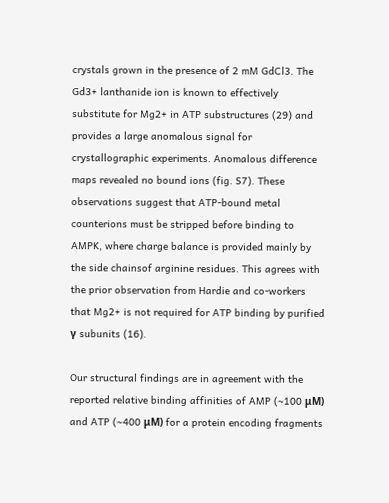crystals grown in the presence of 2 mM GdCl3. The Gd3+ lanthanide ion is known to effectively substitute for Mg2+ in ATP substructures (29) and provides a large anomalous signal for crystallographic experiments. Anomalous difference maps revealed no bound ions (fig. S7). These observations suggest that ATP-bound metal counterions must be stripped before binding to AMPK, where charge balance is provided mainly by the side chainsof arginine residues. This agrees with the prior observation from Hardie and co-workers that Mg2+ is not required for ATP binding by purified γ subunits (16).

Our structural findings are in agreement with the reported relative binding affinities of AMP (∼100 μM) and ATP (∼400 μM) for a protein encoding fragments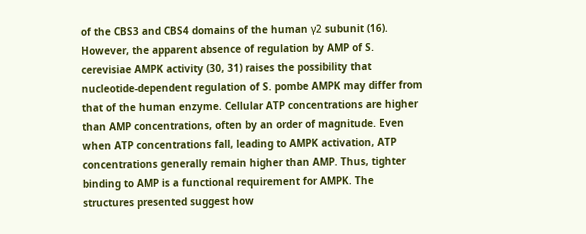of the CBS3 and CBS4 domains of the human γ2 subunit (16). However, the apparent absence of regulation by AMP of S. cerevisiae AMPK activity (30, 31) raises the possibility that nucleotide-dependent regulation of S. pombe AMPK may differ from that of the human enzyme. Cellular ATP concentrations are higher than AMP concentrations, often by an order of magnitude. Even when ATP concentrations fall, leading to AMPK activation, ATP concentrations generally remain higher than AMP. Thus, tighter binding to AMP is a functional requirement for AMPK. The structures presented suggest how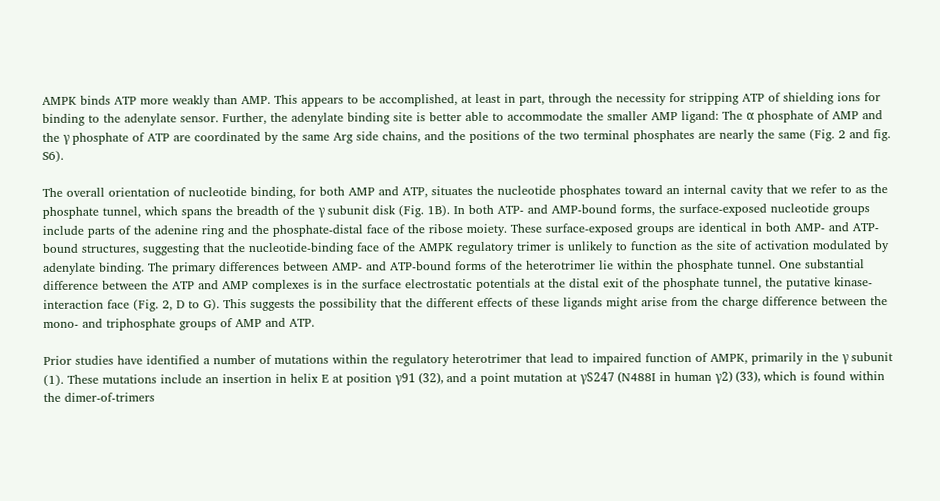AMPK binds ATP more weakly than AMP. This appears to be accomplished, at least in part, through the necessity for stripping ATP of shielding ions for binding to the adenylate sensor. Further, the adenylate binding site is better able to accommodate the smaller AMP ligand: The α phosphate of AMP and the γ phosphate of ATP are coordinated by the same Arg side chains, and the positions of the two terminal phosphates are nearly the same (Fig. 2 and fig. S6).

The overall orientation of nucleotide binding, for both AMP and ATP, situates the nucleotide phosphates toward an internal cavity that we refer to as the phosphate tunnel, which spans the breadth of the γ subunit disk (Fig. 1B). In both ATP- and AMP-bound forms, the surface-exposed nucleotide groups include parts of the adenine ring and the phosphate-distal face of the ribose moiety. These surface-exposed groups are identical in both AMP- and ATP-bound structures, suggesting that the nucleotide-binding face of the AMPK regulatory trimer is unlikely to function as the site of activation modulated by adenylate binding. The primary differences between AMP- and ATP-bound forms of the heterotrimer lie within the phosphate tunnel. One substantial difference between the ATP and AMP complexes is in the surface electrostatic potentials at the distal exit of the phosphate tunnel, the putative kinase-interaction face (Fig. 2, D to G). This suggests the possibility that the different effects of these ligands might arise from the charge difference between the mono- and triphosphate groups of AMP and ATP.

Prior studies have identified a number of mutations within the regulatory heterotrimer that lead to impaired function of AMPK, primarily in the γ subunit (1). These mutations include an insertion in helix E at position γ91 (32), and a point mutation at γS247 (N488I in human γ2) (33), which is found within the dimer-of-trimers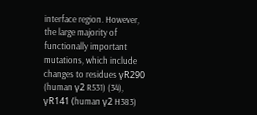interface region. However, the large majority of functionally important mutations, which include changes to residues γR290 (human γ2 R531) (34), γR141 (human γ2 H383)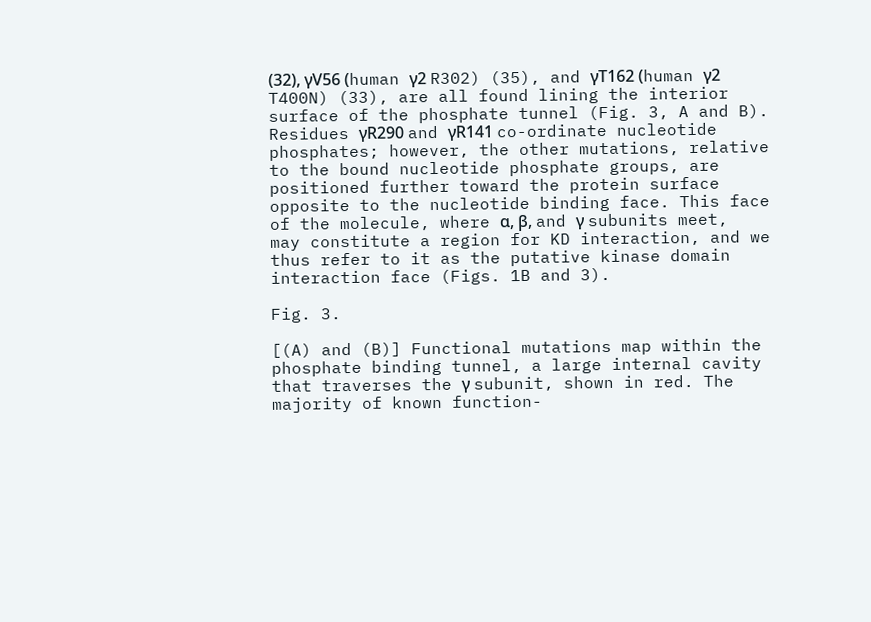(32), γV56 (human γ2 R302) (35), and γT162 (human γ2 T400N) (33), are all found lining the interior surface of the phosphate tunnel (Fig. 3, A and B). Residues γR290 and γR141 co-ordinate nucleotide phosphates; however, the other mutations, relative to the bound nucleotide phosphate groups, are positioned further toward the protein surface opposite to the nucleotide binding face. This face of the molecule, where α, β, and γ subunits meet, may constitute a region for KD interaction, and we thus refer to it as the putative kinase domain interaction face (Figs. 1B and 3).

Fig. 3.

[(A) and (B)] Functional mutations map within the phosphate binding tunnel, a large internal cavity that traverses the γ subunit, shown in red. The majority of known function-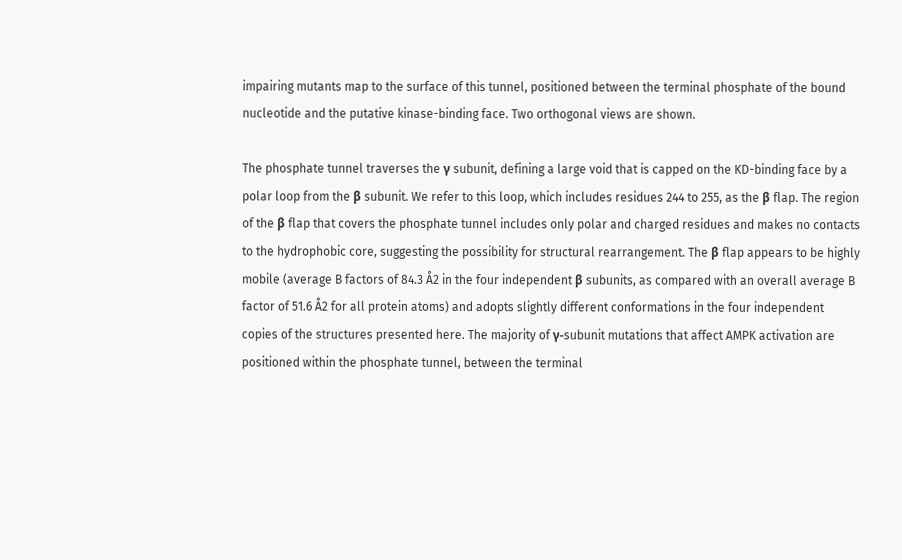impairing mutants map to the surface of this tunnel, positioned between the terminal phosphate of the bound nucleotide and the putative kinase-binding face. Two orthogonal views are shown.

The phosphate tunnel traverses the γ subunit, defining a large void that is capped on the KD-binding face by a polar loop from the β subunit. We refer to this loop, which includes residues 244 to 255, as the β flap. The region of the β flap that covers the phosphate tunnel includes only polar and charged residues and makes no contacts to the hydrophobic core, suggesting the possibility for structural rearrangement. The β flap appears to be highly mobile (average B factors of 84.3 Å2 in the four independent β subunits, as compared with an overall average B factor of 51.6 Å2 for all protein atoms) and adopts slightly different conformations in the four independent copies of the structures presented here. The majority of γ-subunit mutations that affect AMPK activation are positioned within the phosphate tunnel, between the terminal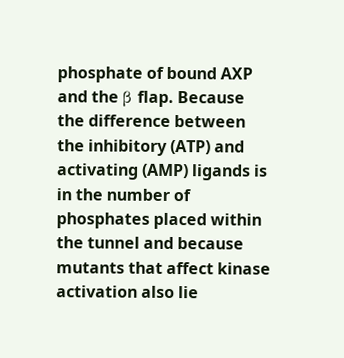phosphate of bound AXP and the β flap. Because the difference between the inhibitory (ATP) and activating (AMP) ligands is in the number of phosphates placed within the tunnel and because mutants that affect kinase activation also lie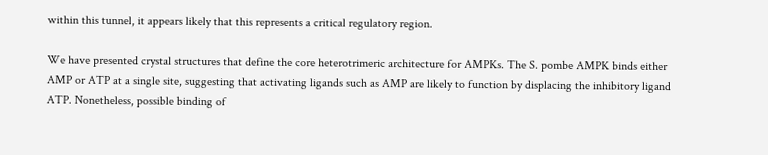within this tunnel, it appears likely that this represents a critical regulatory region.

We have presented crystal structures that define the core heterotrimeric architecture for AMPKs. The S. pombe AMPK binds either AMP or ATP at a single site, suggesting that activating ligands such as AMP are likely to function by displacing the inhibitory ligand ATP. Nonetheless, possible binding of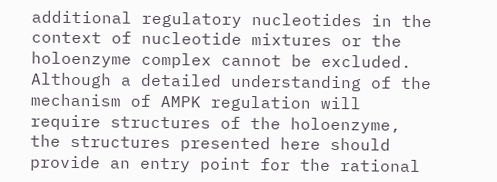additional regulatory nucleotides in the context of nucleotide mixtures or the holoenzyme complex cannot be excluded. Although a detailed understanding of the mechanism of AMPK regulation will require structures of the holoenzyme, the structures presented here should provide an entry point for the rational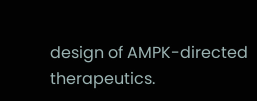design of AMPK-directed therapeutics.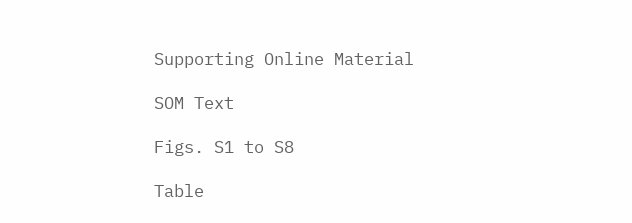Supporting Online Material

SOM Text

Figs. S1 to S8

Table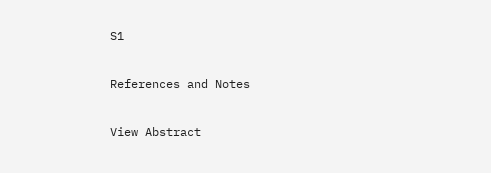S1

References and Notes

View Abstract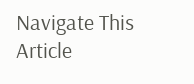Navigate This Article